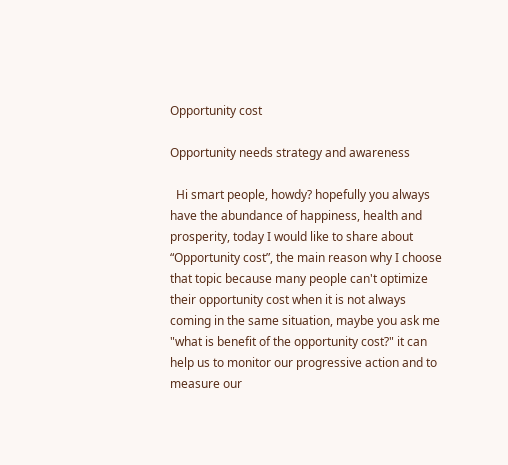Opportunity cost

Opportunity needs strategy and awareness

  Hi smart people, howdy? hopefully you always have the abundance of happiness, health and prosperity, today I would like to share about “Opportunity cost”, the main reason why I choose that topic because many people can't optimize their opportunity cost when it is not always coming in the same situation, maybe you ask me "what is benefit of the opportunity cost?" it can help us to monitor our progressive action and to measure our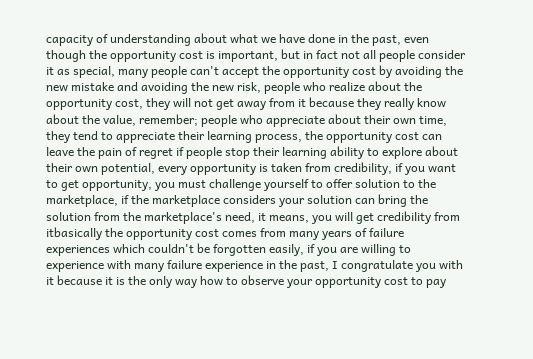capacity of understanding about what we have done in the past, even though the opportunity cost is important, but in fact not all people consider it as special, many people can't accept the opportunity cost by avoiding the new mistake and avoiding the new risk, people who realize about the opportunity cost, they will not get away from it because they really know about the value, remember; people who appreciate about their own time, they tend to appreciate their learning process, the opportunity cost can leave the pain of regret if people stop their learning ability to explore about their own potential, every opportunity is taken from credibility, if you want to get opportunity, you must challenge yourself to offer solution to the marketplace, if the marketplace considers your solution can bring the solution from the marketplace's need, it means, you will get credibility from itbasically the opportunity cost comes from many years of failure experiences which couldn't be forgotten easily, if you are willing to experience with many failure experience in the past, I congratulate you with it because it is the only way how to observe your opportunity cost to pay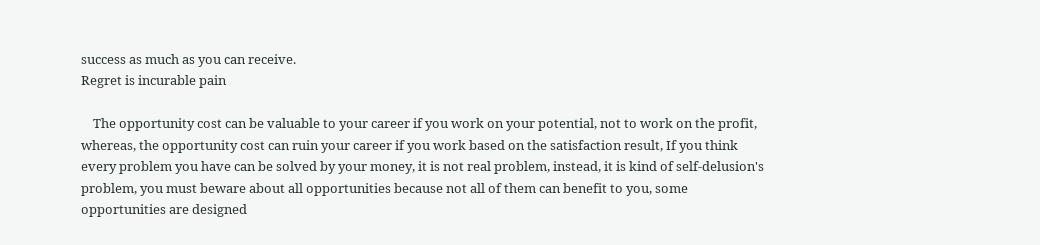success as much as you can receive.
Regret is incurable pain

    The opportunity cost can be valuable to your career if you work on your potential, not to work on the profit, whereas, the opportunity cost can ruin your career if you work based on the satisfaction result, If you think every problem you have can be solved by your money, it is not real problem, instead, it is kind of self-delusion's problem, you must beware about all opportunities because not all of them can benefit to you, some opportunities are designed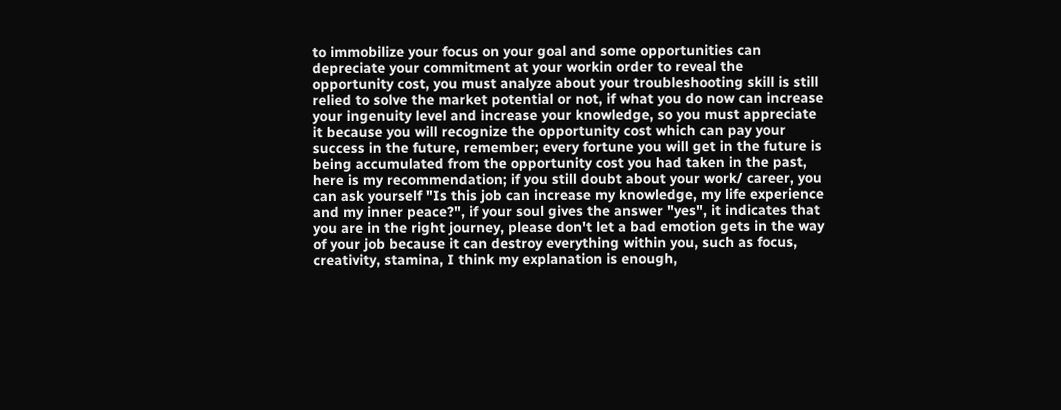to immobilize your focus on your goal and some opportunities can depreciate your commitment at your workin order to reveal the opportunity cost, you must analyze about your troubleshooting skill is still relied to solve the market potential or not, if what you do now can increase your ingenuity level and increase your knowledge, so you must appreciate it because you will recognize the opportunity cost which can pay your success in the future, remember; every fortune you will get in the future is being accumulated from the opportunity cost you had taken in the past, here is my recommendation; if you still doubt about your work/ career, you can ask yourself "Is this job can increase my knowledge, my life experience and my inner peace?", if your soul gives the answer "yes", it indicates that you are in the right journey, please don't let a bad emotion gets in the way of your job because it can destroy everything within you, such as focus, creativity, stamina, I think my explanation is enough,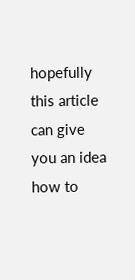hopefully this article can give you an idea how to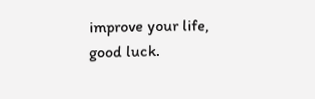improve your life, good luck.